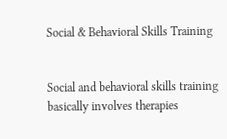Social & Behavioral Skills Training


Social and behavioral skills training basically involves therapies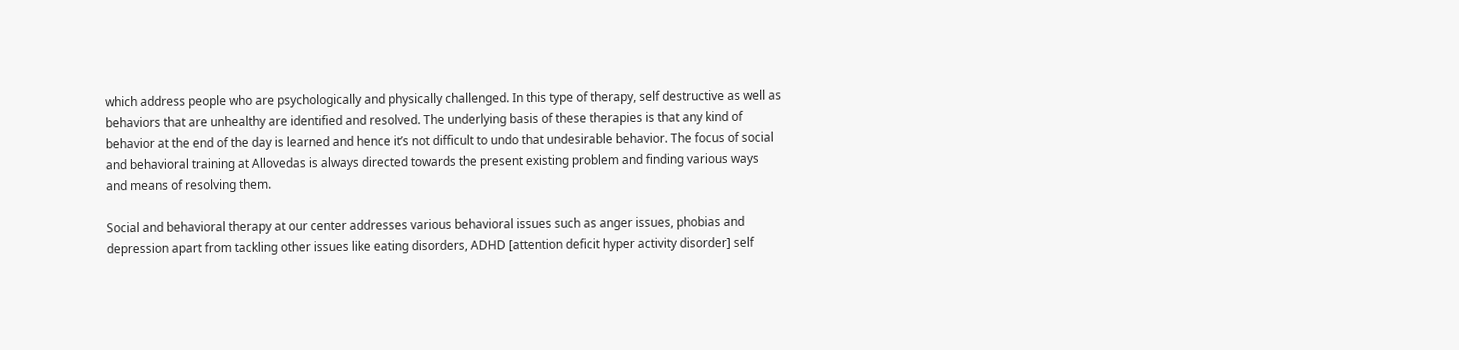which address people who are psychologically and physically challenged. In this type of therapy, self destructive as well as behaviors that are unhealthy are identified and resolved. The underlying basis of these therapies is that any kind of behavior at the end of the day is learned and hence it’s not difficult to undo that undesirable behavior. The focus of social and behavioral training at Allovedas is always directed towards the present existing problem and finding various ways and means of resolving them.

Social and behavioral therapy at our center addresses various behavioral issues such as anger issues, phobias and depression apart from tackling other issues like eating disorders, ADHD [attention deficit hyper activity disorder] self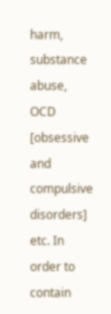harm, substance abuse, OCD [obsessive and compulsive disorders] etc. In order to contain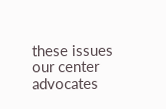these issues our center advocates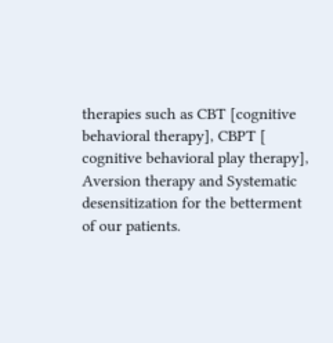therapies such as CBT [cognitive behavioral therapy], CBPT [ cognitive behavioral play therapy], Aversion therapy and Systematic desensitization for the betterment of our patients.